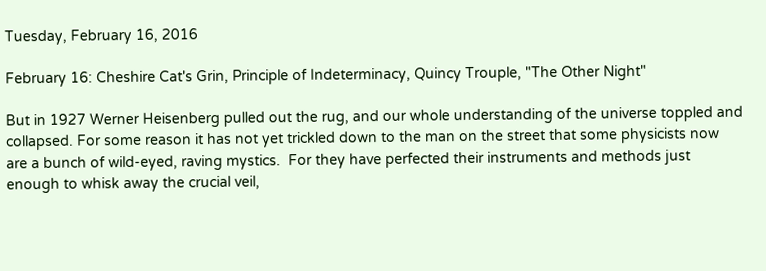Tuesday, February 16, 2016

February 16: Cheshire Cat's Grin, Principle of Indeterminacy, Quincy Trouple, "The Other Night"

But in 1927 Werner Heisenberg pulled out the rug, and our whole understanding of the universe toppled and collapsed. For some reason it has not yet trickled down to the man on the street that some physicists now are a bunch of wild-eyed, raving mystics.  For they have perfected their instruments and methods just enough to whisk away the crucial veil,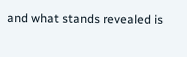and what stands revealed is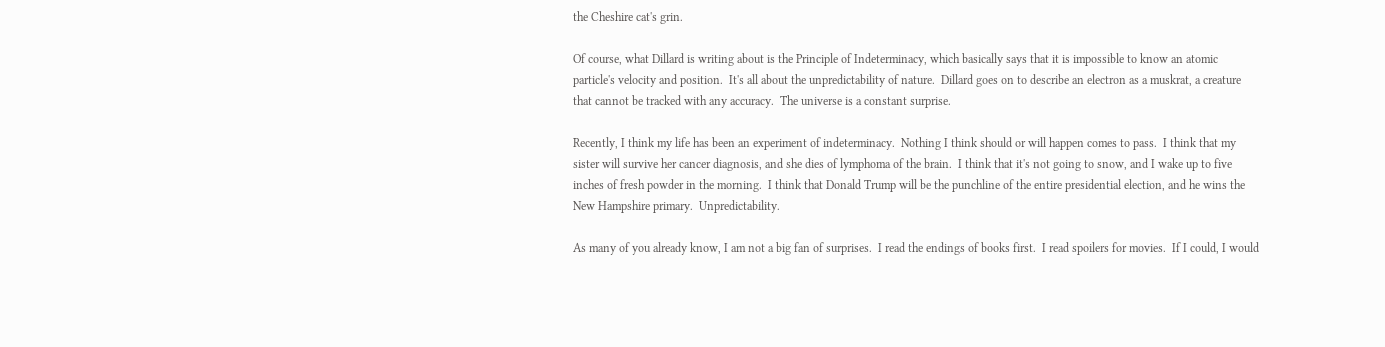the Cheshire cat's grin.

Of course, what Dillard is writing about is the Principle of Indeterminacy, which basically says that it is impossible to know an atomic particle's velocity and position.  It's all about the unpredictability of nature.  Dillard goes on to describe an electron as a muskrat, a creature that cannot be tracked with any accuracy.  The universe is a constant surprise.

Recently, I think my life has been an experiment of indeterminacy.  Nothing I think should or will happen comes to pass.  I think that my sister will survive her cancer diagnosis, and she dies of lymphoma of the brain.  I think that it's not going to snow, and I wake up to five inches of fresh powder in the morning.  I think that Donald Trump will be the punchline of the entire presidential election, and he wins the New Hampshire primary.  Unpredictability.

As many of you already know, I am not a big fan of surprises.  I read the endings of books first.  I read spoilers for movies.  If I could, I would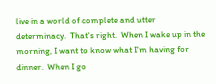live in a world of complete and utter determinacy.  That's right.  When I wake up in the morning, I want to know what I'm having for dinner.  When I go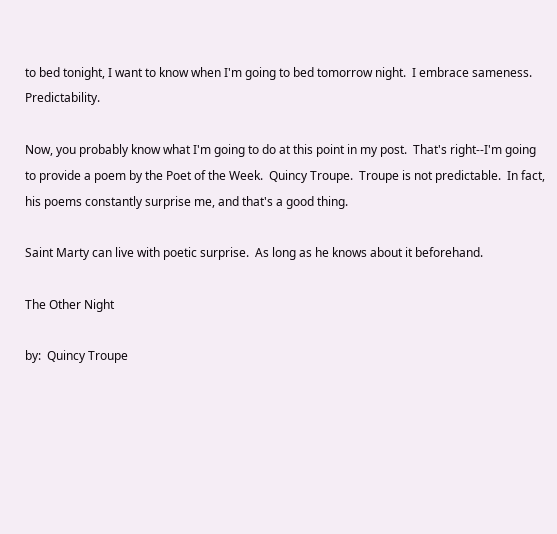to bed tonight, I want to know when I'm going to bed tomorrow night.  I embrace sameness.  Predictability.

Now, you probably know what I'm going to do at this point in my post.  That's right--I'm going to provide a poem by the Poet of the Week.  Quincy Troupe.  Troupe is not predictable.  In fact, his poems constantly surprise me, and that's a good thing.

Saint Marty can live with poetic surprise.  As long as he knows about it beforehand.

The Other Night

by:  Quincy Troupe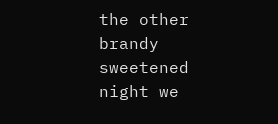the other brandy
sweetened night we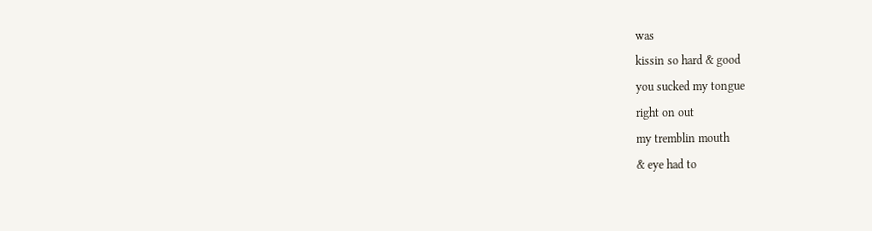was
kissin so hard & good
you sucked my tongue
right on out
my tremblin mouth
& eye had to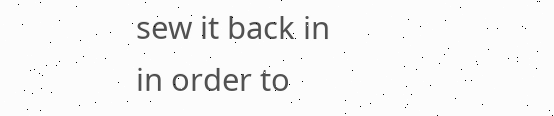sew it back in
in order to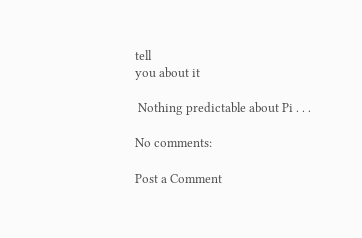tell
you about it

 Nothing predictable about Pi . . .

No comments:

Post a Comment